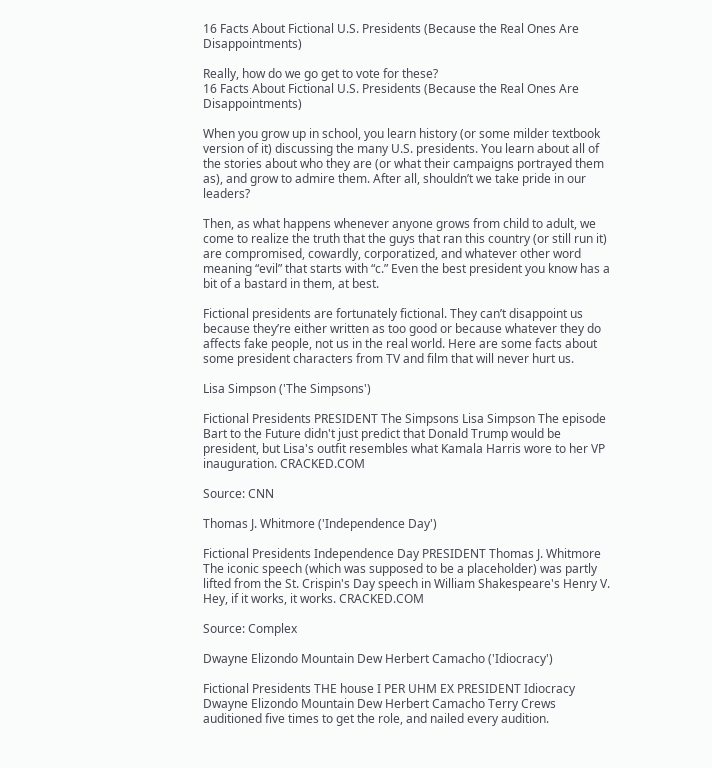16 Facts About Fictional U.S. Presidents (Because the Real Ones Are Disappointments)

Really, how do we go get to vote for these?
16 Facts About Fictional U.S. Presidents (Because the Real Ones Are Disappointments)

When you grow up in school, you learn history (or some milder textbook version of it) discussing the many U.S. presidents. You learn about all of the stories about who they are (or what their campaigns portrayed them as), and grow to admire them. After all, shouldn’t we take pride in our leaders?

Then, as what happens whenever anyone grows from child to adult, we come to realize the truth that the guys that ran this country (or still run it) are compromised, cowardly, corporatized, and whatever other word meaning “evil” that starts with “c.” Even the best president you know has a bit of a bastard in them, at best.

Fictional presidents are fortunately fictional. They can’t disappoint us because they’re either written as too good or because whatever they do affects fake people, not us in the real world. Here are some facts about some president characters from TV and film that will never hurt us.

Lisa Simpson ('The Simpsons')

Fictional Presidents PRESIDENT The Simpsons Lisa Simpson The episode Bart to the Future didn't just predict that Donald Trump would be president, but Lisa's outfit resembles what Kamala Harris wore to her VP inauguration. CRACKED.COM

Source: CNN

Thomas J. Whitmore ('Independence Day')

Fictional Presidents Independence Day PRESIDENT Thomas J. Whitmore The iconic speech (which was supposed to be a placeholder) was partly lifted from the St. Crispin's Day speech in William Shakespeare's Henry V. Hey, if it works, it works. CRACKED.COM

Source: Complex

Dwayne Elizondo Mountain Dew Herbert Camacho ('Idiocracy')

Fictional Presidents THE house I PER UHM EX PRESIDENT Idiocracy Dwayne Elizondo Mountain Dew Herbert Camacho Terry Crews auditioned five times to get the role, and nailed every audition.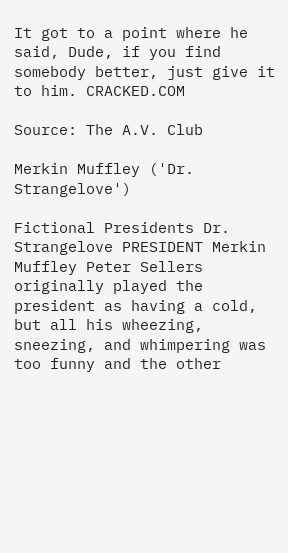It got to a point where he said, Dude, if you find somebody better, just give it to him. CRACKED.COM

Source: The A.V. Club

Merkin Muffley ('Dr. Strangelove')

Fictional Presidents Dr. Strangelove PRESIDENT Merkin Muffley Peter Sellers originally played the president as having a cold, but all his wheezing, sneezing, and whimpering was too funny and the other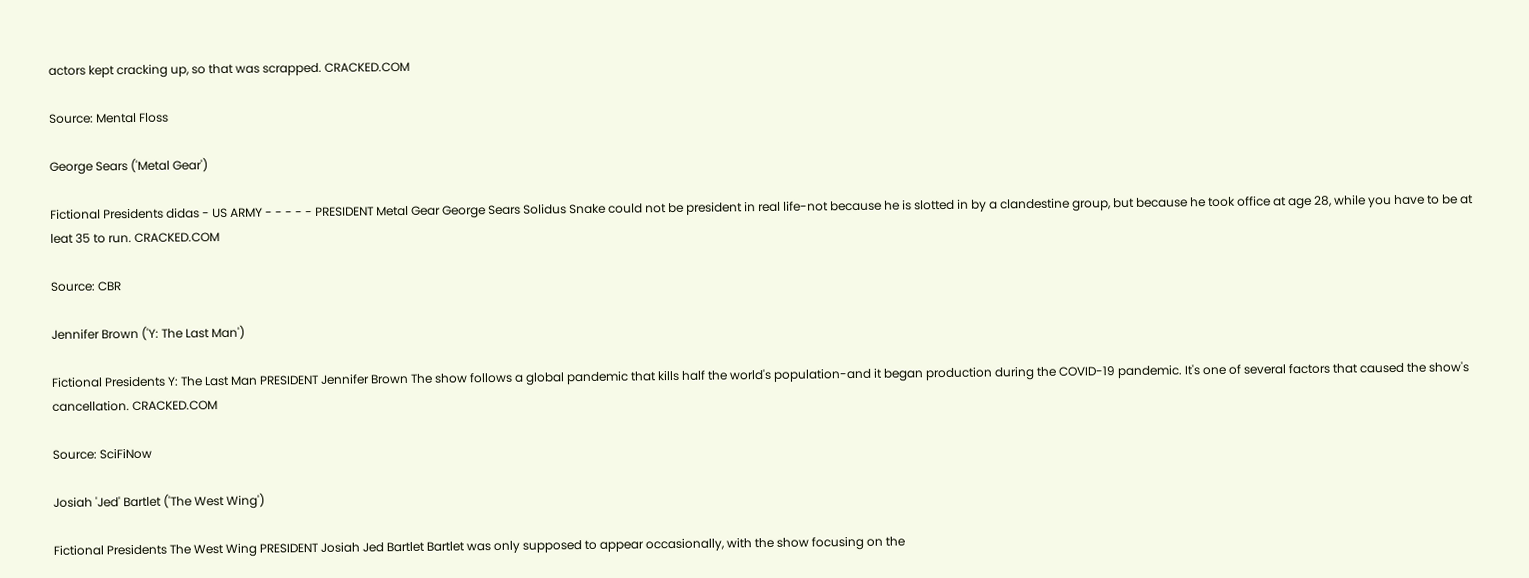actors kept cracking up, so that was scrapped. CRACKED.COM

Source: Mental Floss

George Sears ('Metal Gear')

Fictional Presidents didas - US ARMY - - - - - PRESIDENT Metal Gear George Sears Solidus Snake could not be president in real life-not because he is slotted in by a clandestine group, but because he took office at age 28, while you have to be at leat 35 to run. CRACKED.COM

Source: CBR

Jennifer Brown ('Y: The Last Man')

Fictional Presidents Y: The Last Man PRESIDENT Jennifer Brown The show follows a global pandemic that kills half the world's population-and it began production during the COVID-19 pandemic. It's one of several factors that caused the show's cancellation. CRACKED.COM

Source: SciFiNow

Josiah 'Jed' Bartlet ('The West Wing')

Fictional Presidents The West Wing PRESIDENT Josiah Jed Bartlet Bartlet was only supposed to appear occasionally, with the show focusing on the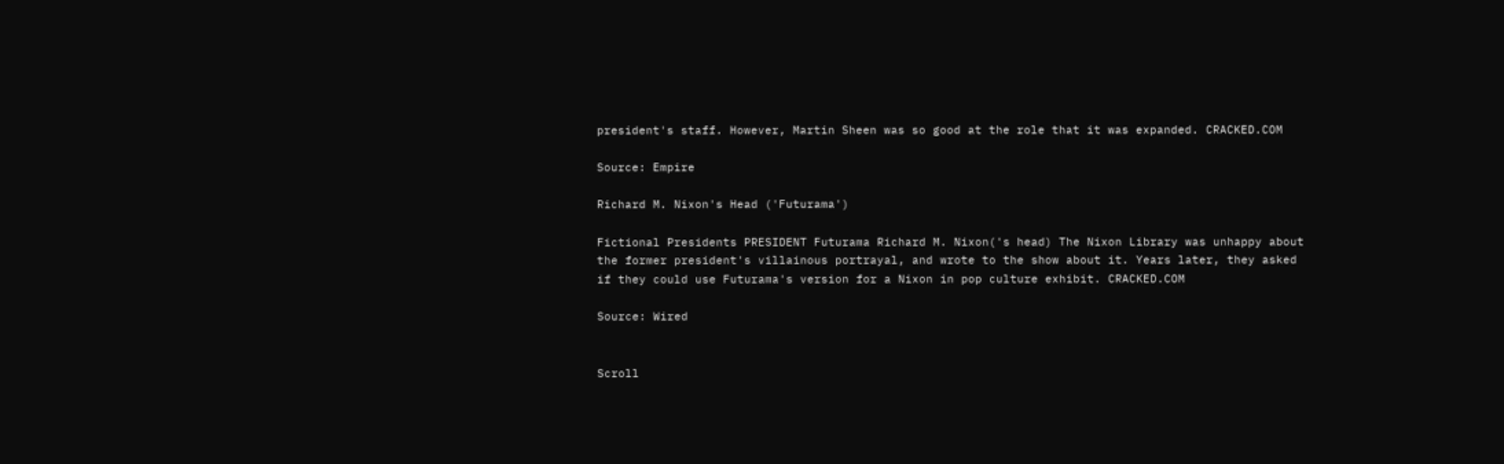president's staff. However, Martin Sheen was so good at the role that it was expanded. CRACKED.COM

Source: Empire

Richard M. Nixon's Head ('Futurama')

Fictional Presidents PRESIDENT Futurama Richard M. Nixon('s head) The Nixon Library was unhappy about the former president's villainous portrayal, and wrote to the show about it. Years later, they asked if they could use Futurama's version for a Nixon in pop culture exhibit. CRACKED.COM

Source: Wired


Scroll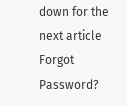down for the next article
Forgot Password?